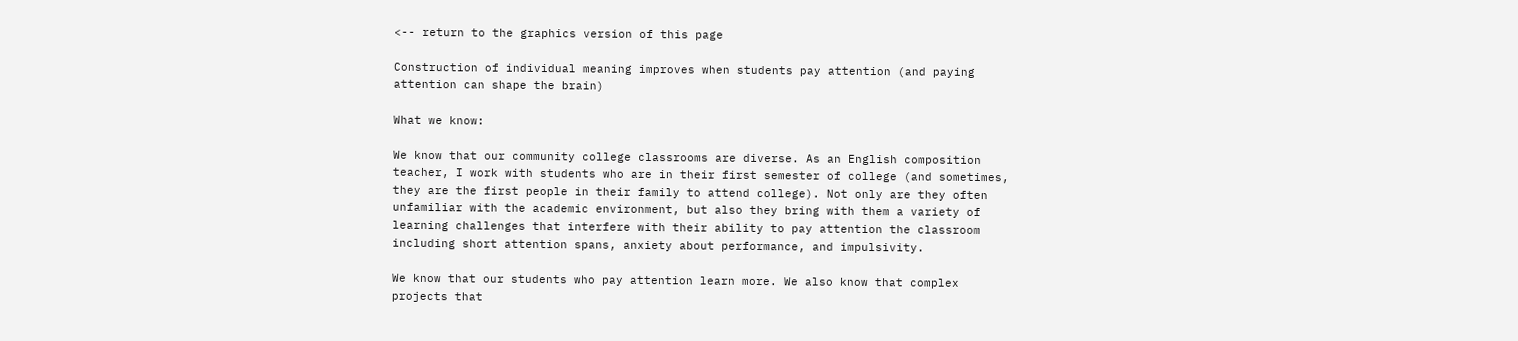<-- return to the graphics version of this page

Construction of individual meaning improves when students pay attention (and paying attention can shape the brain)

What we know:

We know that our community college classrooms are diverse. As an English composition teacher, I work with students who are in their first semester of college (and sometimes, they are the first people in their family to attend college). Not only are they often unfamiliar with the academic environment, but also they bring with them a variety of learning challenges that interfere with their ability to pay attention the classroom including short attention spans, anxiety about performance, and impulsivity.

We know that our students who pay attention learn more. We also know that complex projects that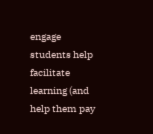engage students help facilitate learning (and help them pay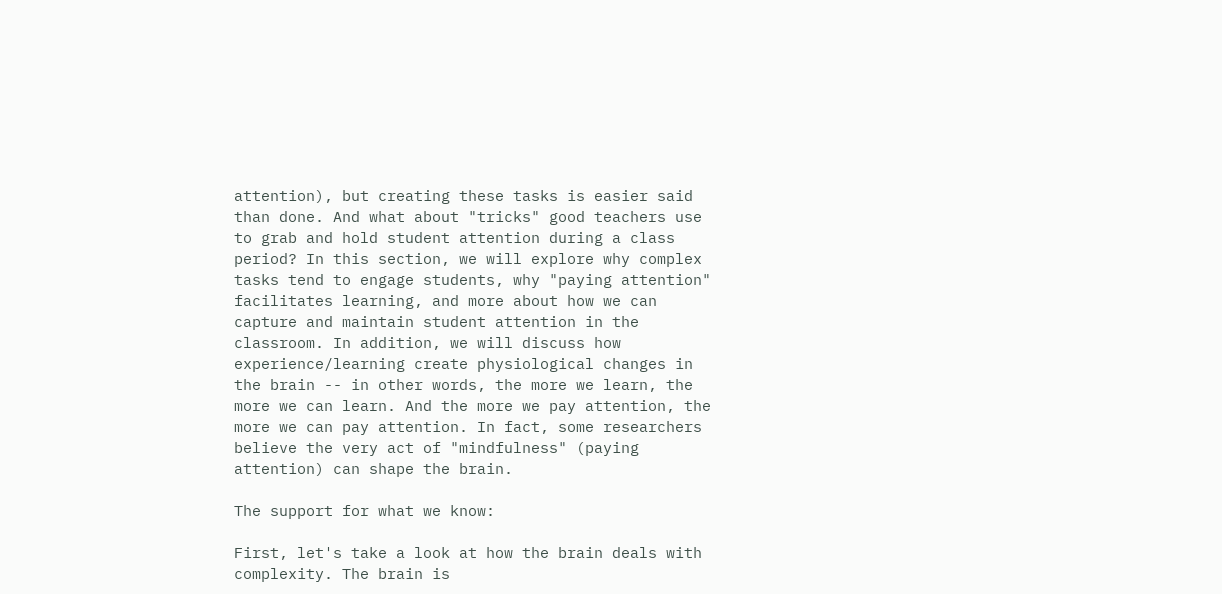attention), but creating these tasks is easier said than done. And what about "tricks" good teachers use to grab and hold student attention during a class period? In this section, we will explore why complex tasks tend to engage students, why "paying attention" facilitates learning, and more about how we can capture and maintain student attention in the classroom. In addition, we will discuss how experience/learning create physiological changes in the brain -- in other words, the more we learn, the more we can learn. And the more we pay attention, the more we can pay attention. In fact, some researchers believe the very act of "mindfulness" (paying attention) can shape the brain.

The support for what we know:

First, let's take a look at how the brain deals with complexity. The brain is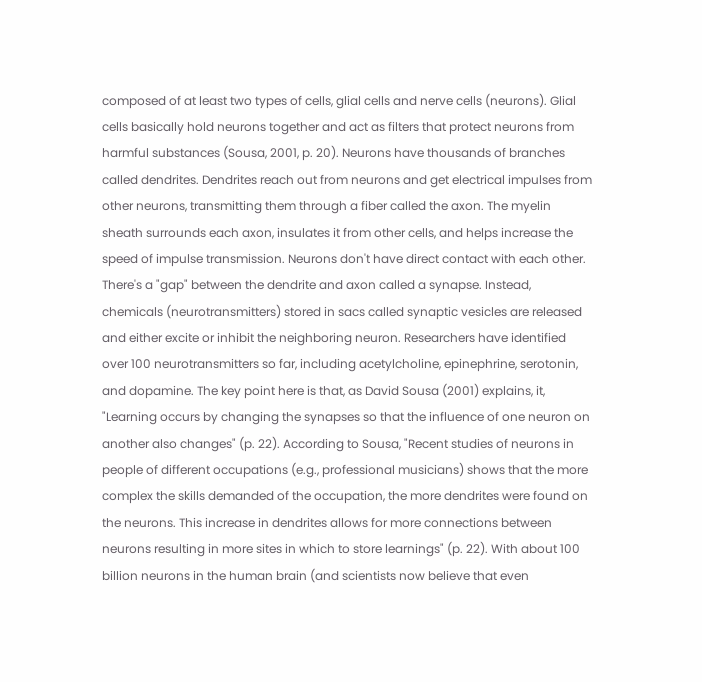composed of at least two types of cells, glial cells and nerve cells (neurons). Glial cells basically hold neurons together and act as filters that protect neurons from harmful substances (Sousa, 2001, p. 20). Neurons have thousands of branches called dendrites. Dendrites reach out from neurons and get electrical impulses from other neurons, transmitting them through a fiber called the axon. The myelin sheath surrounds each axon, insulates it from other cells, and helps increase the speed of impulse transmission. Neurons don't have direct contact with each other. There's a "gap" between the dendrite and axon called a synapse. Instead, chemicals (neurotransmitters) stored in sacs called synaptic vesicles are released and either excite or inhibit the neighboring neuron. Researchers have identified over 100 neurotransmitters so far, including acetylcholine, epinephrine, serotonin, and dopamine. The key point here is that, as David Sousa (2001) explains, it, "Learning occurs by changing the synapses so that the influence of one neuron on another also changes" (p. 22). According to Sousa, "Recent studies of neurons in people of different occupations (e.g., professional musicians) shows that the more complex the skills demanded of the occupation, the more dendrites were found on the neurons. This increase in dendrites allows for more connections between neurons resulting in more sites in which to store learnings" (p. 22). With about 100 billion neurons in the human brain (and scientists now believe that even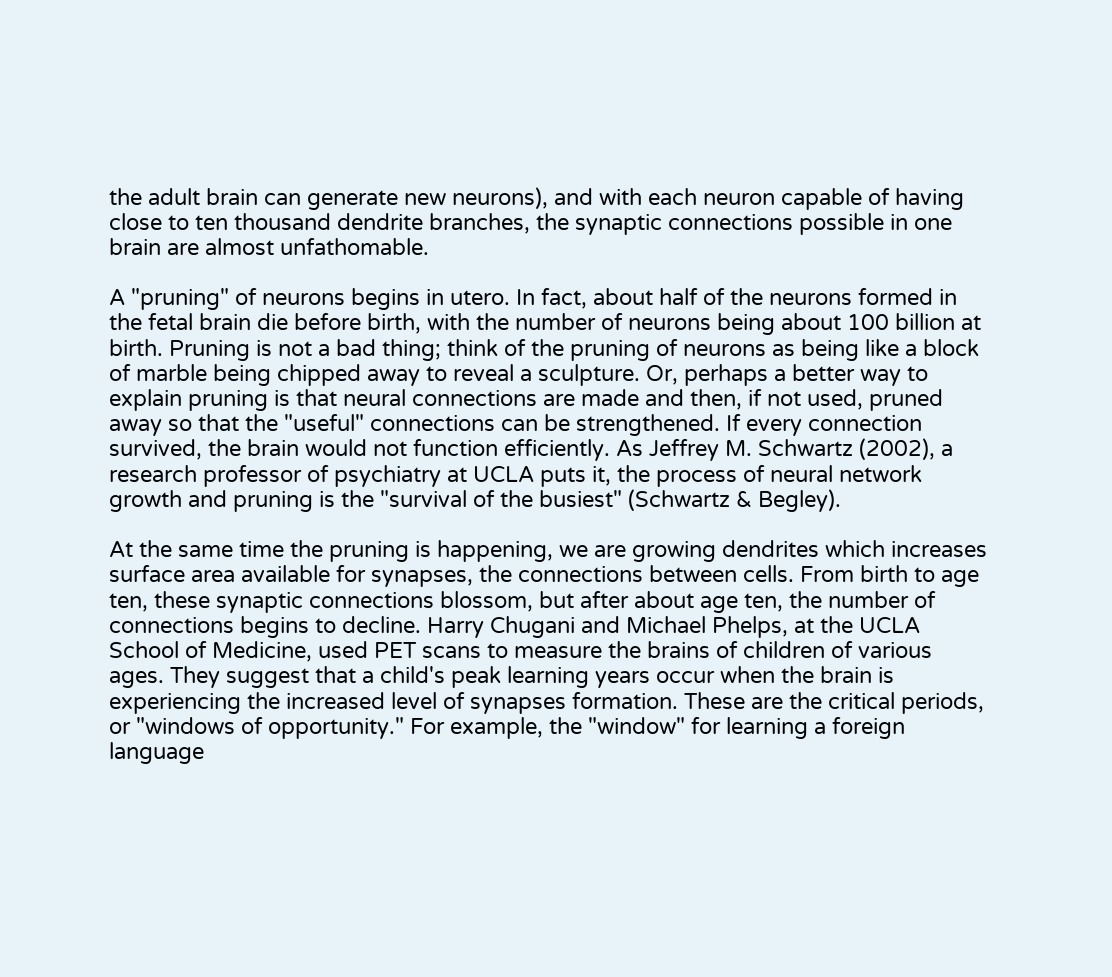the adult brain can generate new neurons), and with each neuron capable of having close to ten thousand dendrite branches, the synaptic connections possible in one brain are almost unfathomable.

A "pruning" of neurons begins in utero. In fact, about half of the neurons formed in the fetal brain die before birth, with the number of neurons being about 100 billion at birth. Pruning is not a bad thing; think of the pruning of neurons as being like a block of marble being chipped away to reveal a sculpture. Or, perhaps a better way to explain pruning is that neural connections are made and then, if not used, pruned away so that the "useful" connections can be strengthened. If every connection survived, the brain would not function efficiently. As Jeffrey M. Schwartz (2002), a research professor of psychiatry at UCLA puts it, the process of neural network growth and pruning is the "survival of the busiest" (Schwartz & Begley).

At the same time the pruning is happening, we are growing dendrites which increases surface area available for synapses, the connections between cells. From birth to age ten, these synaptic connections blossom, but after about age ten, the number of connections begins to decline. Harry Chugani and Michael Phelps, at the UCLA School of Medicine, used PET scans to measure the brains of children of various ages. They suggest that a child's peak learning years occur when the brain is experiencing the increased level of synapses formation. These are the critical periods, or "windows of opportunity." For example, the "window" for learning a foreign language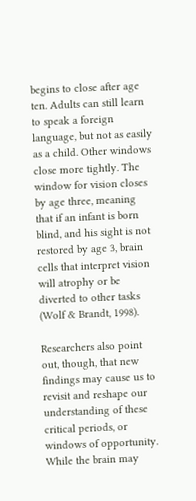begins to close after age ten. Adults can still learn to speak a foreign language, but not as easily as a child. Other windows close more tightly. The window for vision closes by age three, meaning that if an infant is born blind, and his sight is not restored by age 3, brain cells that interpret vision will atrophy or be diverted to other tasks (Wolf & Brandt, 1998).

Researchers also point out, though, that new findings may cause us to revisit and reshape our understanding of these critical periods, or windows of opportunity. While the brain may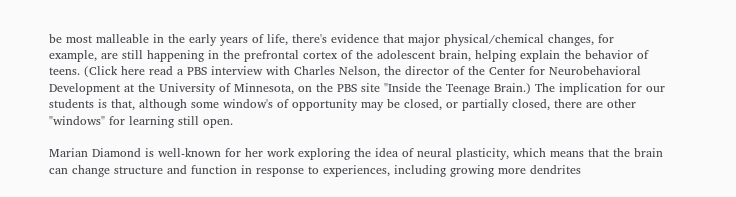be most malleable in the early years of life, there's evidence that major physical/chemical changes, for example, are still happening in the prefrontal cortex of the adolescent brain, helping explain the behavior of teens. (Click here read a PBS interview with Charles Nelson, the director of the Center for Neurobehavioral Development at the University of Minnesota, on the PBS site "Inside the Teenage Brain.) The implication for our students is that, although some window's of opportunity may be closed, or partially closed, there are other "windows" for learning still open.

Marian Diamond is well-known for her work exploring the idea of neural plasticity, which means that the brain can change structure and function in response to experiences, including growing more dendrites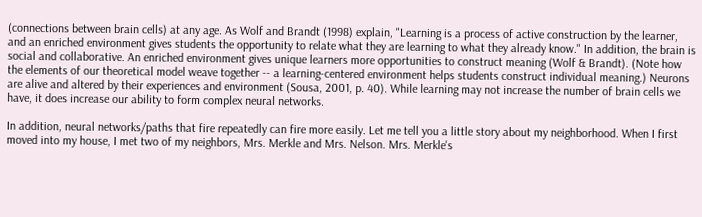(connections between brain cells) at any age. As Wolf and Brandt (1998) explain, "Learning is a process of active construction by the learner, and an enriched environment gives students the opportunity to relate what they are learning to what they already know." In addition, the brain is social and collaborative. An enriched environment gives unique learners more opportunities to construct meaning (Wolf & Brandt). (Note how the elements of our theoretical model weave together -- a learning-centered environment helps students construct individual meaning.) Neurons are alive and altered by their experiences and environment (Sousa, 2001, p. 40). While learning may not increase the number of brain cells we have, it does increase our ability to form complex neural networks.

In addition, neural networks/paths that fire repeatedly can fire more easily. Let me tell you a little story about my neighborhood. When I first moved into my house, I met two of my neighbors, Mrs. Merkle and Mrs. Nelson. Mrs. Merkle's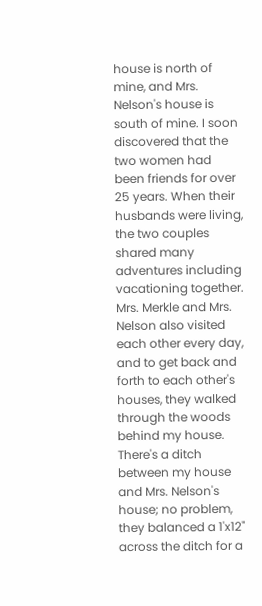house is north of mine, and Mrs. Nelson's house is south of mine. I soon discovered that the two women had been friends for over 25 years. When their husbands were living, the two couples shared many adventures including vacationing together. Mrs. Merkle and Mrs. Nelson also visited each other every day, and to get back and forth to each other's houses, they walked through the woods behind my house. There's a ditch between my house and Mrs. Nelson's house; no problem, they balanced a 1'x12" across the ditch for a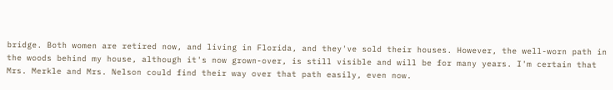bridge. Both women are retired now, and living in Florida, and they've sold their houses. However, the well-worn path in the woods behind my house, although it's now grown-over, is still visible and will be for many years. I'm certain that Mrs. Merkle and Mrs. Nelson could find their way over that path easily, even now.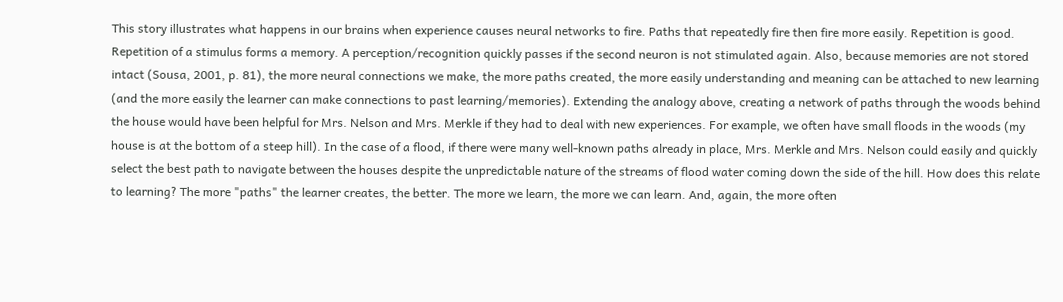This story illustrates what happens in our brains when experience causes neural networks to fire. Paths that repeatedly fire then fire more easily. Repetition is good. Repetition of a stimulus forms a memory. A perception/recognition quickly passes if the second neuron is not stimulated again. Also, because memories are not stored intact (Sousa, 2001, p. 81), the more neural connections we make, the more paths created, the more easily understanding and meaning can be attached to new learning (and the more easily the learner can make connections to past learning/memories). Extending the analogy above, creating a network of paths through the woods behind the house would have been helpful for Mrs. Nelson and Mrs. Merkle if they had to deal with new experiences. For example, we often have small floods in the woods (my house is at the bottom of a steep hill). In the case of a flood, if there were many well-known paths already in place, Mrs. Merkle and Mrs. Nelson could easily and quickly select the best path to navigate between the houses despite the unpredictable nature of the streams of flood water coming down the side of the hill. How does this relate to learning? The more "paths" the learner creates, the better. The more we learn, the more we can learn. And, again, the more often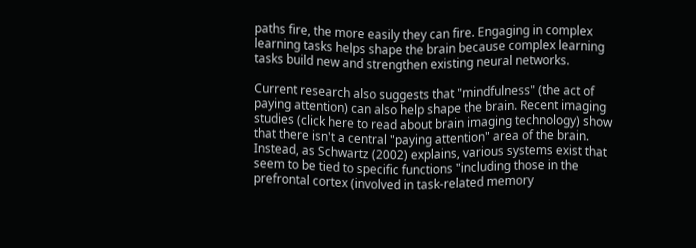paths fire, the more easily they can fire. Engaging in complex learning tasks helps shape the brain because complex learning tasks build new and strengthen existing neural networks.

Current research also suggests that "mindfulness" (the act of paying attention) can also help shape the brain. Recent imaging studies (click here to read about brain imaging technology) show that there isn't a central "paying attention" area of the brain. Instead, as Schwartz (2002) explains, various systems exist that seem to be tied to specific functions "including those in the prefrontal cortex (involved in task-related memory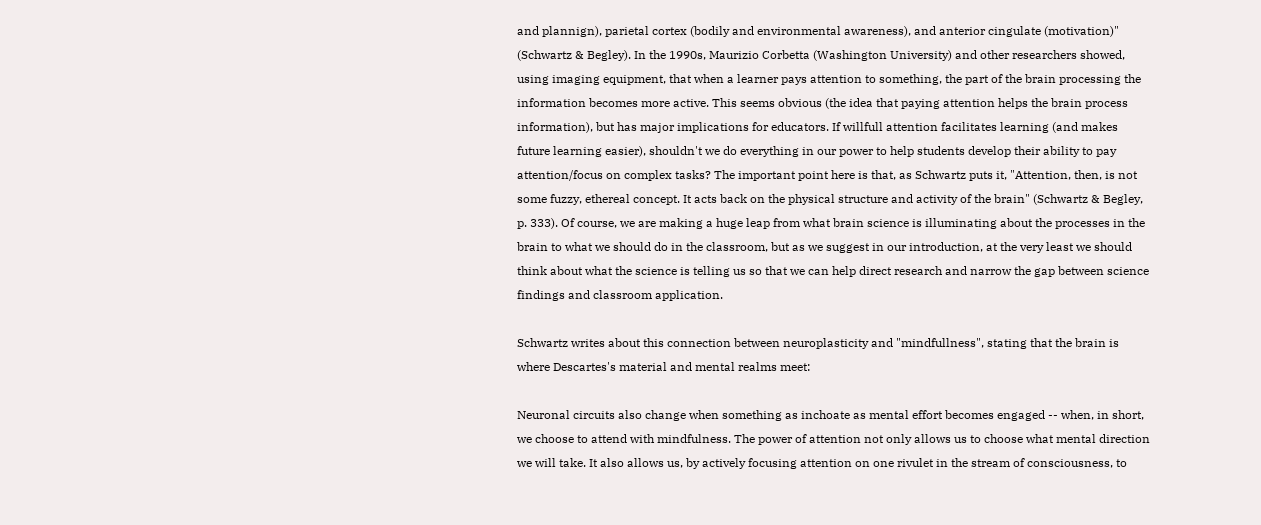and plannign), parietal cortex (bodily and environmental awareness), and anterior cingulate (motivation)" (Schwartz & Begley). In the 1990s, Maurizio Corbetta (Washington University) and other researchers showed, using imaging equipment, that when a learner pays attention to something, the part of the brain processing the information becomes more active. This seems obvious (the idea that paying attention helps the brain process information), but has major implications for educators. If willfull attention facilitates learning (and makes future learning easier), shouldn't we do everything in our power to help students develop their ability to pay attention/focus on complex tasks? The important point here is that, as Schwartz puts it, "Attention, then, is not some fuzzy, ethereal concept. It acts back on the physical structure and activity of the brain" (Schwartz & Begley, p. 333). Of course, we are making a huge leap from what brain science is illuminating about the processes in the brain to what we should do in the classroom, but as we suggest in our introduction, at the very least we should think about what the science is telling us so that we can help direct research and narrow the gap between science findings and classroom application.

Schwartz writes about this connection between neuroplasticity and "mindfullness", stating that the brain is where Descartes's material and mental realms meet:

Neuronal circuits also change when something as inchoate as mental effort becomes engaged -- when, in short, we choose to attend with mindfulness. The power of attention not only allows us to choose what mental direction we will take. It also allows us, by actively focusing attention on one rivulet in the stream of consciousness, to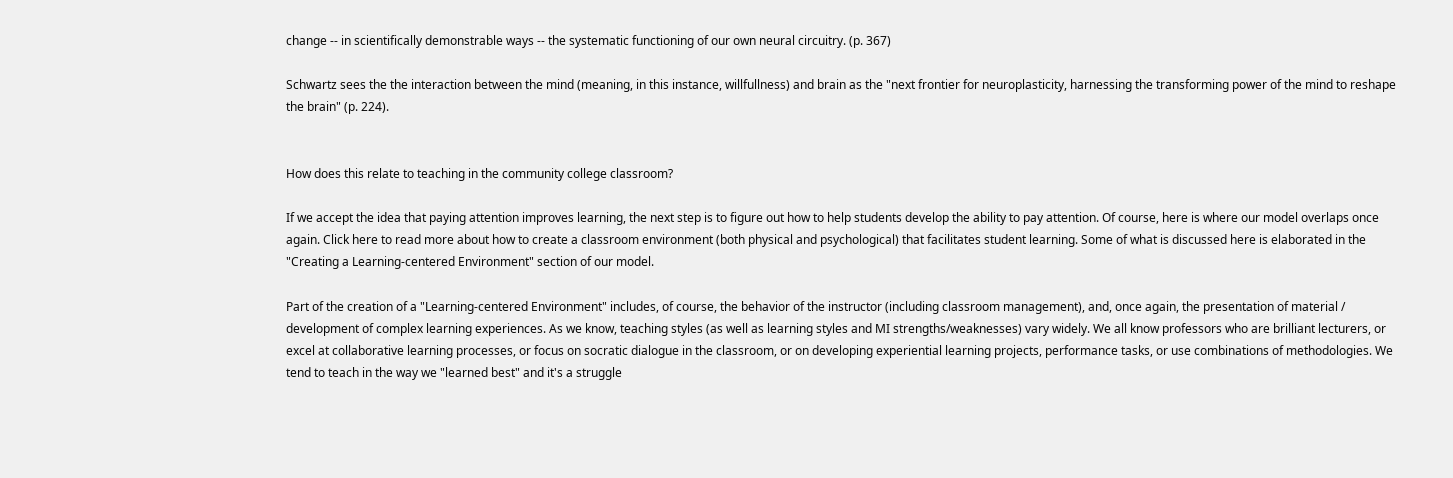change -- in scientifically demonstrable ways -- the systematic functioning of our own neural circuitry. (p. 367)

Schwartz sees the the interaction between the mind (meaning, in this instance, willfullness) and brain as the "next frontier for neuroplasticity, harnessing the transforming power of the mind to reshape the brain" (p. 224).


How does this relate to teaching in the community college classroom?

If we accept the idea that paying attention improves learning, the next step is to figure out how to help students develop the ability to pay attention. Of course, here is where our model overlaps once again. Click here to read more about how to create a classroom environment (both physical and psychological) that facilitates student learning. Some of what is discussed here is elaborated in the "Creating a Learning-centered Environment" section of our model.

Part of the creation of a "Learning-centered Environment" includes, of course, the behavior of the instructor (including classroom management), and, once again, the presentation of material / development of complex learning experiences. As we know, teaching styles (as well as learning styles and MI strengths/weaknesses) vary widely. We all know professors who are brilliant lecturers, or excel at collaborative learning processes, or focus on socratic dialogue in the classroom, or on developing experiential learning projects, performance tasks, or use combinations of methodologies. We tend to teach in the way we "learned best" and it's a struggle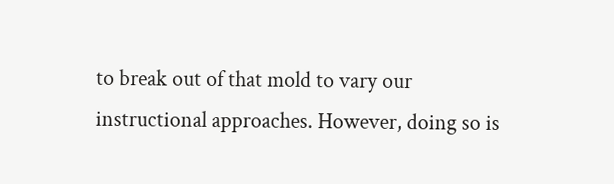to break out of that mold to vary our instructional approaches. However, doing so is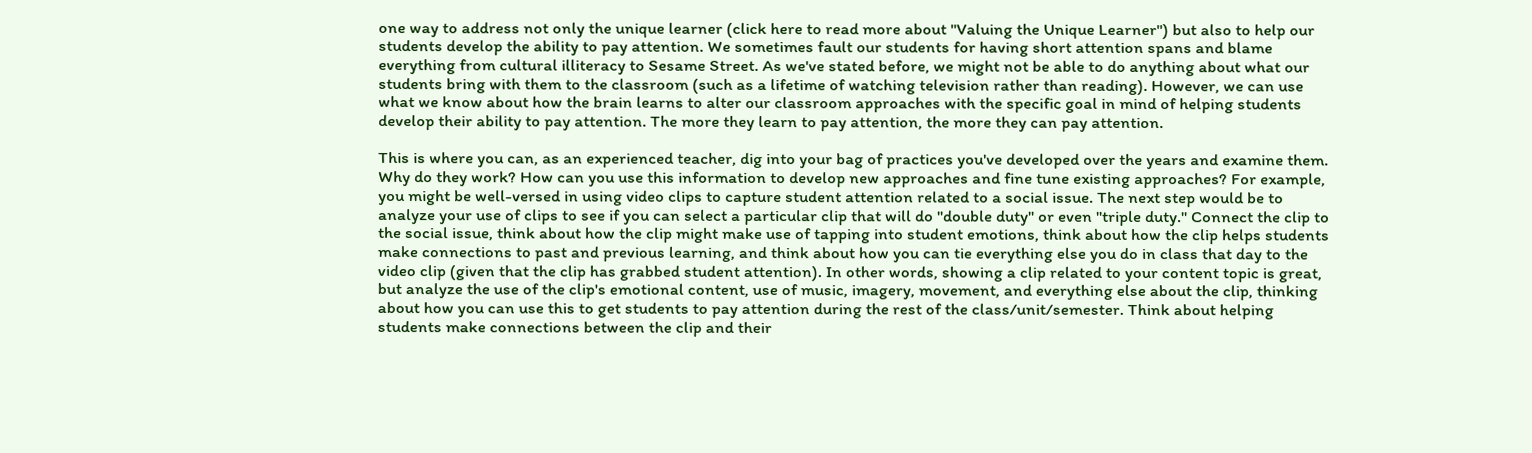one way to address not only the unique learner (click here to read more about "Valuing the Unique Learner") but also to help our students develop the ability to pay attention. We sometimes fault our students for having short attention spans and blame everything from cultural illiteracy to Sesame Street. As we've stated before, we might not be able to do anything about what our students bring with them to the classroom (such as a lifetime of watching television rather than reading). However, we can use what we know about how the brain learns to alter our classroom approaches with the specific goal in mind of helping students develop their ability to pay attention. The more they learn to pay attention, the more they can pay attention.

This is where you can, as an experienced teacher, dig into your bag of practices you've developed over the years and examine them. Why do they work? How can you use this information to develop new approaches and fine tune existing approaches? For example, you might be well-versed in using video clips to capture student attention related to a social issue. The next step would be to analyze your use of clips to see if you can select a particular clip that will do "double duty" or even "triple duty." Connect the clip to the social issue, think about how the clip might make use of tapping into student emotions, think about how the clip helps students make connections to past and previous learning, and think about how you can tie everything else you do in class that day to the video clip (given that the clip has grabbed student attention). In other words, showing a clip related to your content topic is great, but analyze the use of the clip's emotional content, use of music, imagery, movement, and everything else about the clip, thinking about how you can use this to get students to pay attention during the rest of the class/unit/semester. Think about helping students make connections between the clip and their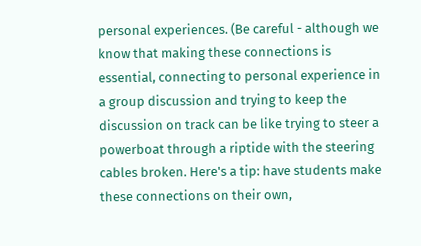personal experiences. (Be careful - although we know that making these connections is essential, connecting to personal experience in a group discussion and trying to keep the discussion on track can be like trying to steer a powerboat through a riptide with the steering cables broken. Here's a tip: have students make these connections on their own,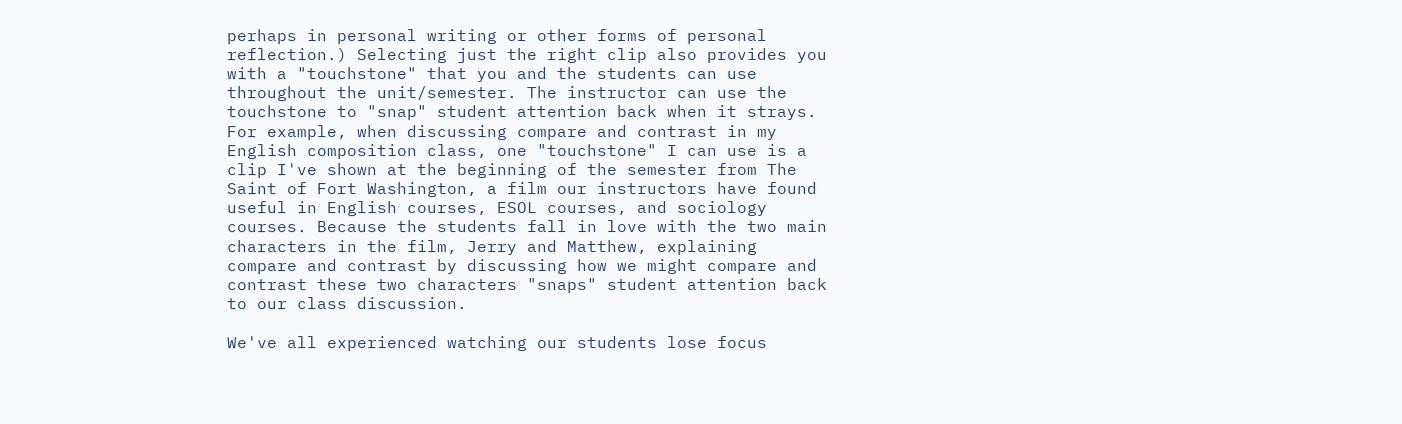perhaps in personal writing or other forms of personal reflection.) Selecting just the right clip also provides you with a "touchstone" that you and the students can use throughout the unit/semester. The instructor can use the touchstone to "snap" student attention back when it strays. For example, when discussing compare and contrast in my English composition class, one "touchstone" I can use is a clip I've shown at the beginning of the semester from The Saint of Fort Washington, a film our instructors have found useful in English courses, ESOL courses, and sociology courses. Because the students fall in love with the two main characters in the film, Jerry and Matthew, explaining compare and contrast by discussing how we might compare and contrast these two characters "snaps" student attention back to our class discussion.

We've all experienced watching our students lose focus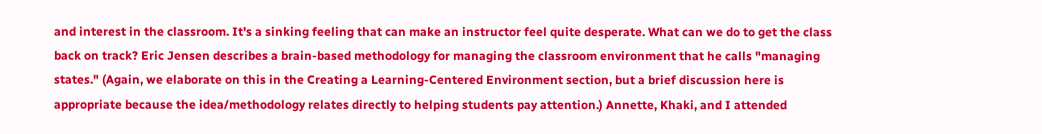and interest in the classroom. It's a sinking feeling that can make an instructor feel quite desperate. What can we do to get the class back on track? Eric Jensen describes a brain-based methodology for managing the classroom environment that he calls "managing states." (Again, we elaborate on this in the Creating a Learning-Centered Environment section, but a brief discussion here is appropriate because the idea/methodology relates directly to helping students pay attention.) Annette, Khaki, and I attended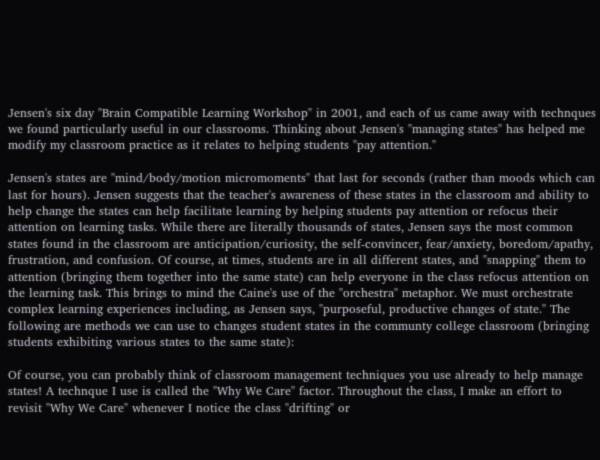Jensen's six day "Brain Compatible Learning Workshop" in 2001, and each of us came away with technques we found particularly useful in our classrooms. Thinking about Jensen's "managing states" has helped me modify my classroom practice as it relates to helping students "pay attention."

Jensen's states are "mind/body/motion micromoments" that last for seconds (rather than moods which can last for hours). Jensen suggests that the teacher's awareness of these states in the classroom and ability to help change the states can help facilitate learning by helping students pay attention or refocus their attention on learning tasks. While there are literally thousands of states, Jensen says the most common states found in the classroom are anticipation/curiosity, the self-convincer, fear/anxiety, boredom/apathy, frustration, and confusion. Of course, at times, students are in all different states, and "snapping" them to attention (bringing them together into the same state) can help everyone in the class refocus attention on the learning task. This brings to mind the Caine's use of the "orchestra" metaphor. We must orchestrate complex learning experiences including, as Jensen says, "purposeful, productive changes of state." The following are methods we can use to changes student states in the communty college classroom (bringing students exhibiting various states to the same state):

Of course, you can probably think of classroom management techniques you use already to help manage states! A technque I use is called the "Why We Care" factor. Throughout the class, I make an effort to revisit "Why We Care" whenever I notice the class "drifting" or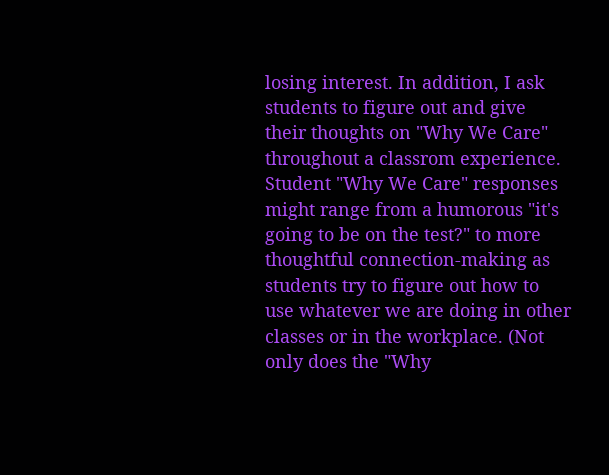losing interest. In addition, I ask students to figure out and give their thoughts on "Why We Care" throughout a classrom experience. Student "Why We Care" responses might range from a humorous "it's going to be on the test?" to more thoughtful connection-making as students try to figure out how to use whatever we are doing in other classes or in the workplace. (Not only does the "Why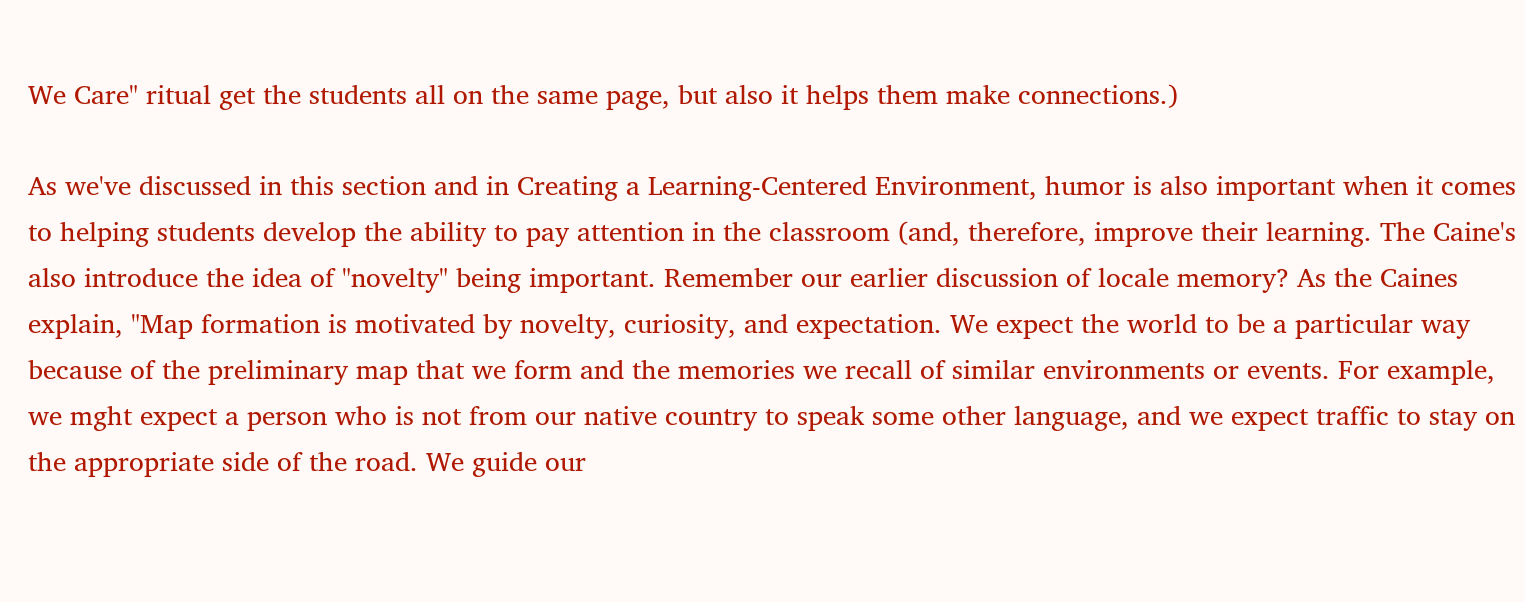We Care" ritual get the students all on the same page, but also it helps them make connections.)

As we've discussed in this section and in Creating a Learning-Centered Environment, humor is also important when it comes to helping students develop the ability to pay attention in the classroom (and, therefore, improve their learning. The Caine's also introduce the idea of "novelty" being important. Remember our earlier discussion of locale memory? As the Caines explain, "Map formation is motivated by novelty, curiosity, and expectation. We expect the world to be a particular way because of the preliminary map that we form and the memories we recall of similar environments or events. For example, we mght expect a person who is not from our native country to speak some other language, and we expect traffic to stay on the appropriate side of the road. We guide our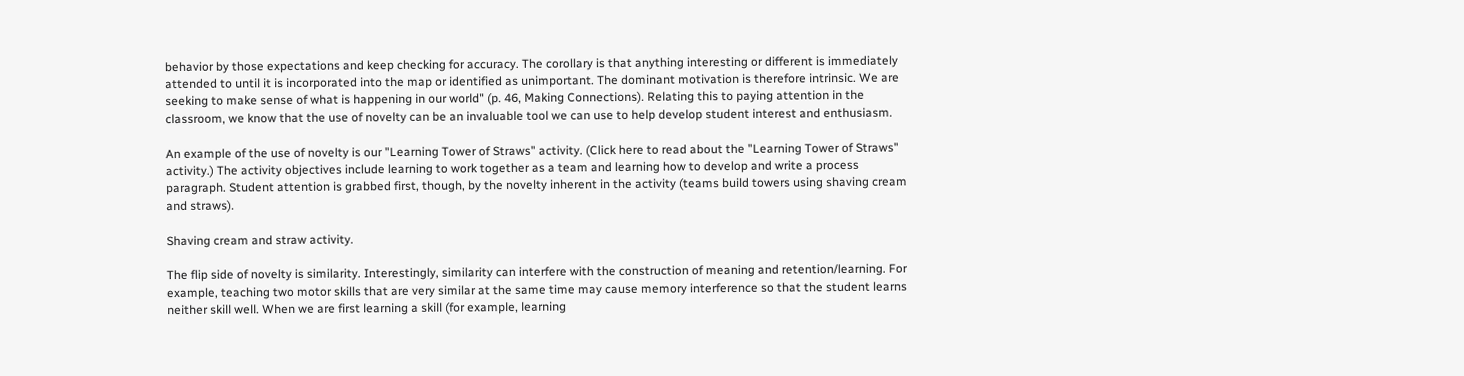behavior by those expectations and keep checking for accuracy. The corollary is that anything interesting or different is immediately attended to until it is incorporated into the map or identified as unimportant. The dominant motivation is therefore intrinsic. We are seeking to make sense of what is happening in our world" (p. 46, Making Connections). Relating this to paying attention in the classroom, we know that the use of novelty can be an invaluable tool we can use to help develop student interest and enthusiasm.

An example of the use of novelty is our "Learning Tower of Straws" activity. (Click here to read about the "Learning Tower of Straws" activity.) The activity objectives include learning to work together as a team and learning how to develop and write a process paragraph. Student attention is grabbed first, though, by the novelty inherent in the activity (teams build towers using shaving cream and straws).

Shaving cream and straw activity.

The flip side of novelty is similarity. Interestingly, similarity can interfere with the construction of meaning and retention/learning. For example, teaching two motor skills that are very similar at the same time may cause memory interference so that the student learns neither skill well. When we are first learning a skill (for example, learning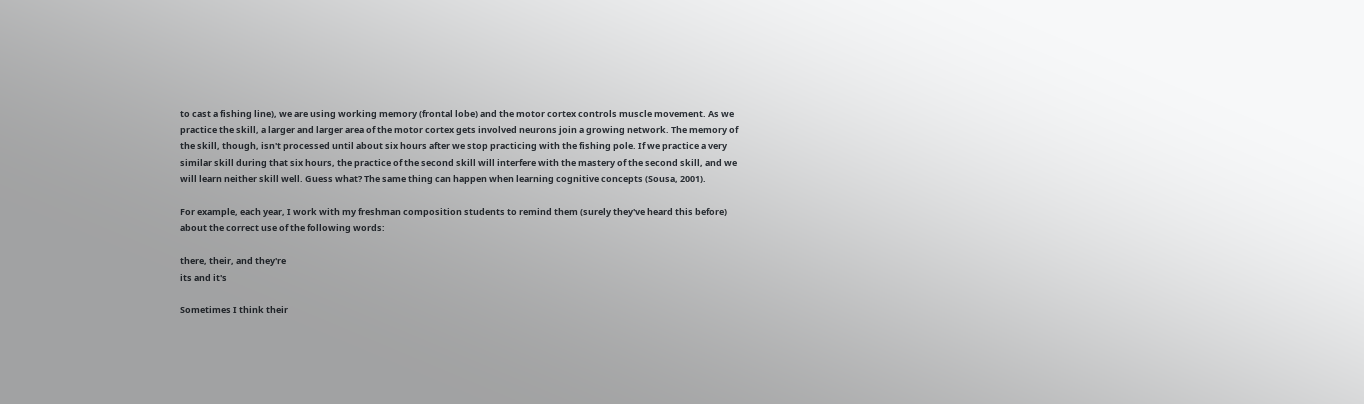to cast a fishing line), we are using working memory (frontal lobe) and the motor cortex controls muscle movement. As we practice the skill, a larger and larger area of the motor cortex gets involved neurons join a growing network. The memory of the skill, though, isn't processed until about six hours after we stop practicing with the fishing pole. If we practice a very similar skill during that six hours, the practice of the second skill will interfere with the mastery of the second skill, and we will learn neither skill well. Guess what? The same thing can happen when learning cognitive concepts (Sousa, 2001).

For example, each year, I work with my freshman composition students to remind them (surely they've heard this before) about the correct use of the following words:

there, their, and they're
its and it's

Sometimes I think their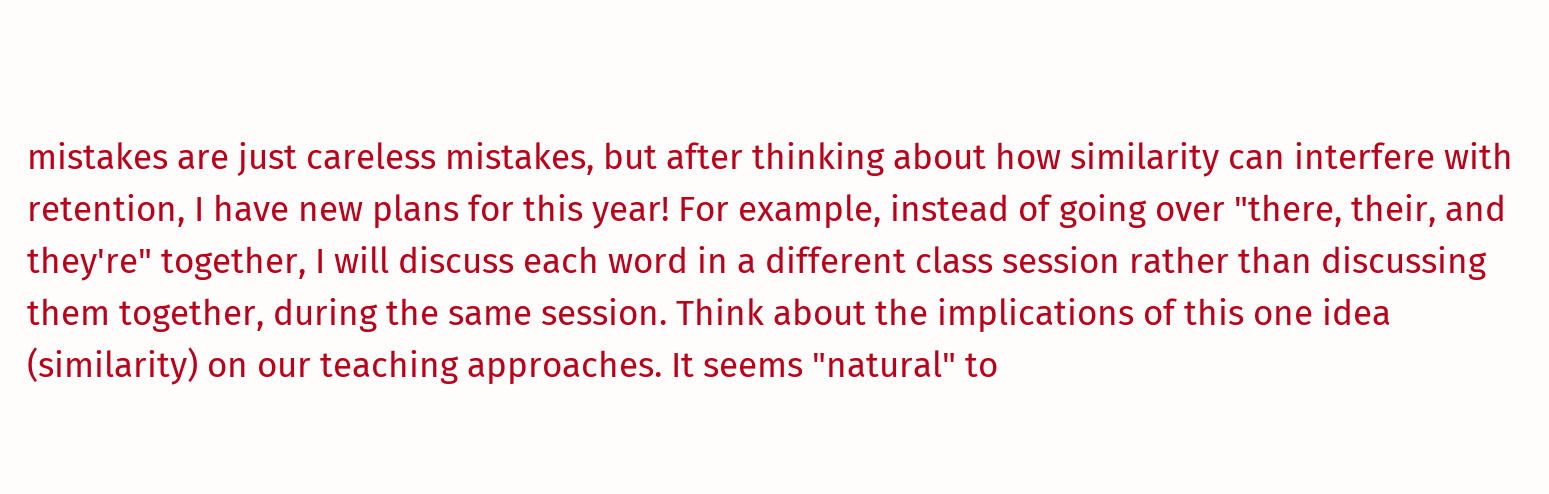mistakes are just careless mistakes, but after thinking about how similarity can interfere with retention, I have new plans for this year! For example, instead of going over "there, their, and they're" together, I will discuss each word in a different class session rather than discussing them together, during the same session. Think about the implications of this one idea (similarity) on our teaching approaches. It seems "natural" to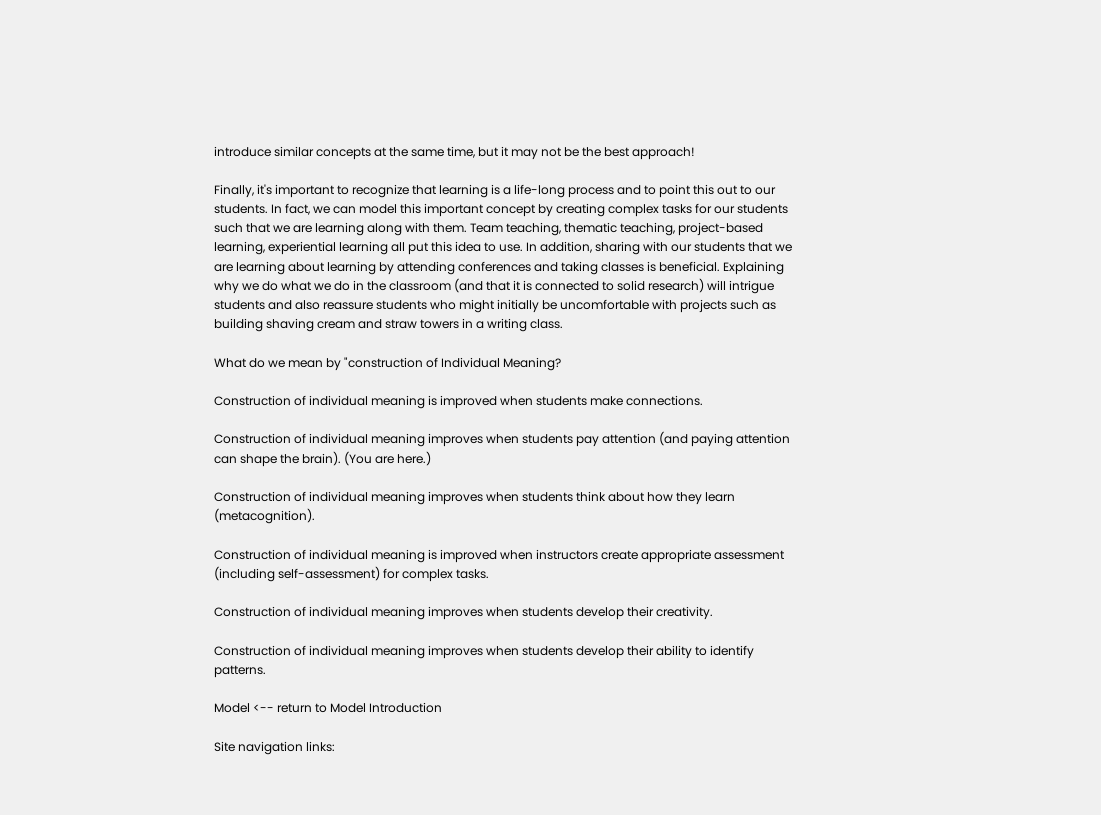introduce similar concepts at the same time, but it may not be the best approach!

Finally, it's important to recognize that learning is a life-long process and to point this out to our students. In fact, we can model this important concept by creating complex tasks for our students such that we are learning along with them. Team teaching, thematic teaching, project-based learning, experiential learning all put this idea to use. In addition, sharing with our students that we are learning about learning by attending conferences and taking classes is beneficial. Explaining why we do what we do in the classroom (and that it is connected to solid research) will intrigue students and also reassure students who might initially be uncomfortable with projects such as building shaving cream and straw towers in a writing class.

What do we mean by "construction of Individual Meaning?

Construction of individual meaning is improved when students make connections.

Construction of individual meaning improves when students pay attention (and paying attention can shape the brain). (You are here.)

Construction of individual meaning improves when students think about how they learn (metacognition).

Construction of individual meaning is improved when instructors create appropriate assessment (including self-assessment) for complex tasks.

Construction of individual meaning improves when students develop their creativity.

Construction of individual meaning improves when students develop their ability to identify patterns.

Model <-- return to Model Introduction

Site navigation links: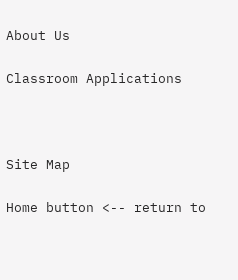About Us

Classroom Applications



Site Map

Home button <-- return to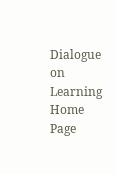Dialogue on Learning Home Page